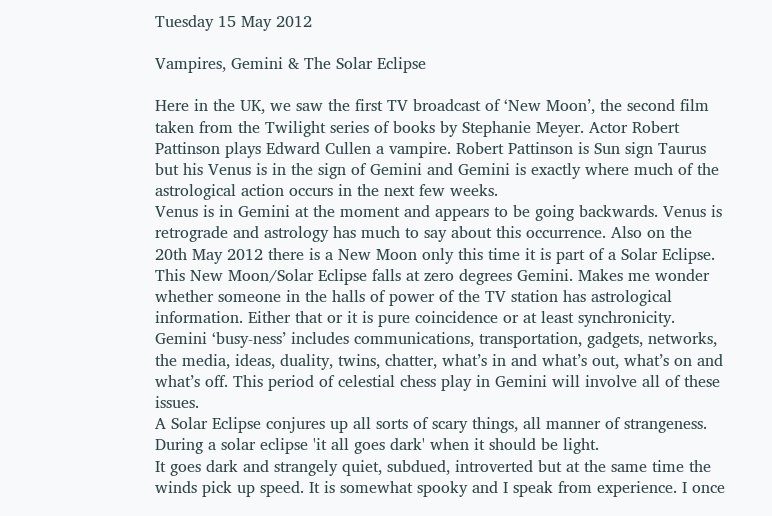Tuesday 15 May 2012

Vampires, Gemini & The Solar Eclipse

Here in the UK, we saw the first TV broadcast of ‘New Moon’, the second film taken from the Twilight series of books by Stephanie Meyer. Actor Robert Pattinson plays Edward Cullen a vampire. Robert Pattinson is Sun sign Taurus but his Venus is in the sign of Gemini and Gemini is exactly where much of the astrological action occurs in the next few weeks.
Venus is in Gemini at the moment and appears to be going backwards. Venus is retrograde and astrology has much to say about this occurrence. Also on the 20th May 2012 there is a New Moon only this time it is part of a Solar Eclipse. This New Moon/Solar Eclipse falls at zero degrees Gemini. Makes me wonder whether someone in the halls of power of the TV station has astrological information. Either that or it is pure coincidence or at least synchronicity.
Gemini ‘busy-ness’ includes communications, transportation, gadgets, networks, the media, ideas, duality, twins, chatter, what’s in and what’s out, what’s on and what’s off. This period of celestial chess play in Gemini will involve all of these issues.
A Solar Eclipse conjures up all sorts of scary things, all manner of strangeness. During a solar eclipse 'it all goes dark' when it should be light.
It goes dark and strangely quiet, subdued, introverted but at the same time the winds pick up speed. It is somewhat spooky and I speak from experience. I once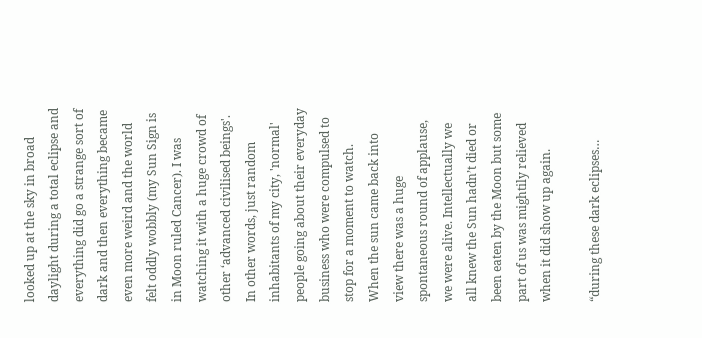looked up at the sky in broad daylight during a total eclipse and everything did go a strange sort of dark and then everything became even more weird and the world felt oddly wobbly (my Sun Sign is in Moon ruled Cancer). I was watching it with a huge crowd of other ‘advanced civilised beings'. In other words, just random inhabitants of my city, 'normal' people going about their everyday business who were compulsed to stop for a moment to watch. When the sun came back into view there was a huge spontaneous round of applause, we were alive. Intellectually we all knew the Sun hadn’t died or been eaten by the Moon but some part of us was mightily relieved when it did show up again.

“during these dark eclipses…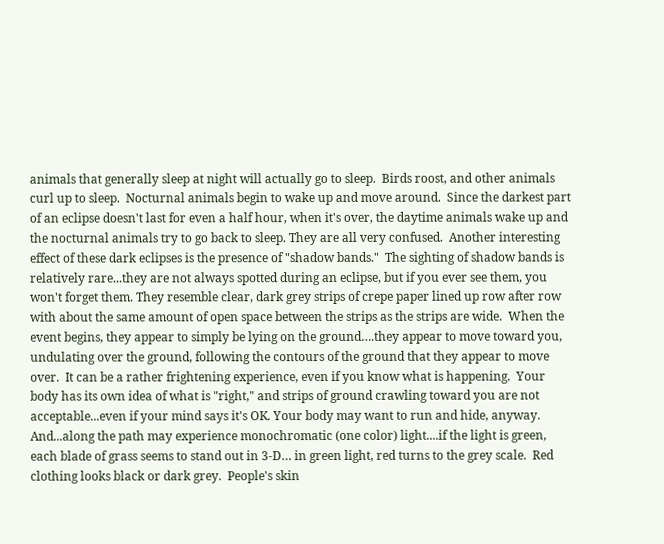animals that generally sleep at night will actually go to sleep.  Birds roost, and other animals curl up to sleep.  Nocturnal animals begin to wake up and move around.  Since the darkest part of an eclipse doesn't last for even a half hour, when it's over, the daytime animals wake up and the nocturnal animals try to go back to sleep. They are all very confused.  Another interesting effect of these dark eclipses is the presence of "shadow bands."  The sighting of shadow bands is relatively rare...they are not always spotted during an eclipse, but if you ever see them, you won't forget them. They resemble clear, dark grey strips of crepe paper lined up row after row with about the same amount of open space between the strips as the strips are wide.  When the event begins, they appear to simply be lying on the ground….they appear to move toward you, undulating over the ground, following the contours of the ground that they appear to move over.  It can be a rather frightening experience, even if you know what is happening.  Your body has its own idea of what is "right," and strips of ground crawling toward you are not acceptable...even if your mind says it's OK. Your body may want to run and hide, anyway. And...along the path may experience monochromatic (one color) light....if the light is green, each blade of grass seems to stand out in 3-D… in green light, red turns to the grey scale.  Red clothing looks black or dark grey.  People's skin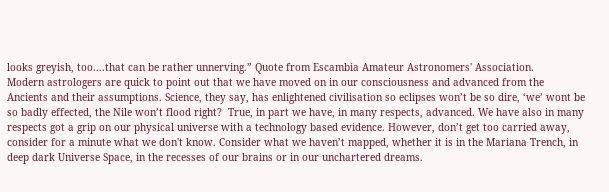looks greyish, too....that can be rather unnerving.” Quote from Escambia Amateur Astronomers' Association.
Modern astrologers are quick to point out that we have moved on in our consciousness and advanced from the Ancients and their assumptions. Science, they say, has enlightened civilisation so eclipses won’t be so dire, ‘we’ wont be so badly effected, the Nile won’t flood right?  True, in part we have, in many respects, advanced. We have also in many respects got a grip on our physical universe with a technology based evidence. However, don’t get too carried away, consider for a minute what we don't know. Consider what we haven’t mapped, whether it is in the Mariana Trench, in deep dark Universe Space, in the recesses of our brains or in our unchartered dreams.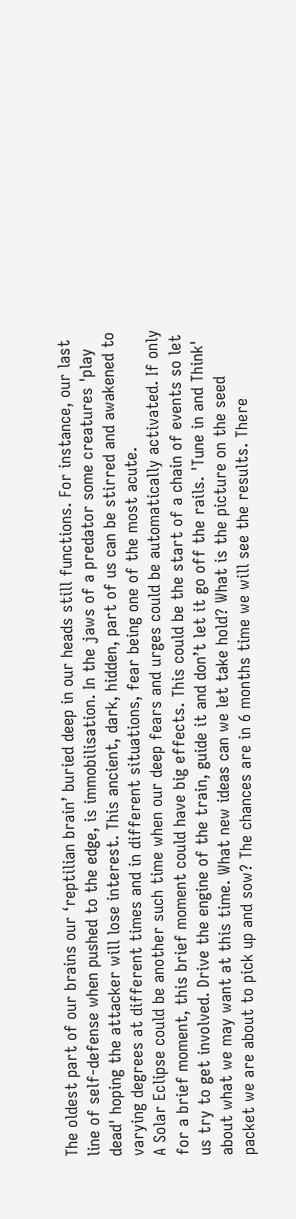The oldest part of our brains our ‘reptilian brain’ buried deep in our heads still functions. For instance, our last line of self-defense when pushed to the edge, is immobilisation. In the jaws of a predator some creatures 'play dead' hoping the attacker will lose interest. This ancient, dark, hidden, part of us can be stirred and awakened to varying degrees at different times and in different situations, fear being one of the most acute.
A Solar Eclipse could be another such time when our deep fears and urges could be automatically activated. If only for a brief moment, this brief moment could have big effects. This could be the start of a chain of events so let us try to get involved. Drive the engine of the train, guide it and don’t let it go off the rails. 'Tune in and Think' about what we may want at this time. What new ideas can we let take hold? What is the picture on the seed packet we are about to pick up and sow? The chances are in 6 months time we will see the results. There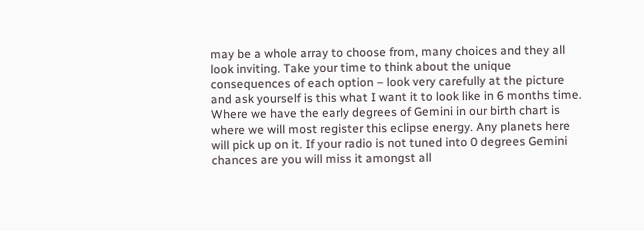may be a whole array to choose from, many choices and they all look inviting. Take your time to think about the unique consequences of each option – look very carefully at the picture and ask yourself is this what I want it to look like in 6 months time.
Where we have the early degrees of Gemini in our birth chart is where we will most register this eclipse energy. Any planets here will pick up on it. If your radio is not tuned into 0 degrees Gemini chances are you will miss it amongst all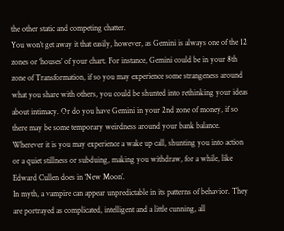the other static and competing chatter.
You won’t get away it that easily, however, as Gemini is always one of the 12 zones or ‘houses’ of your chart. For instance, Gemini could be in your 8th zone of Transformation, if so you may experience some strangeness around what you share with others, you could be shunted into rethinking your ideas about intimacy. Or do you have Gemini in your 2nd zone of money, if so there may be some temporary weirdness around your bank balance. Wherever it is you may experience a wake up call, shunting you into action or a quiet stillness or subduing, making you withdraw, for a while, like Edward Cullen does in ‘New Moon’.
In myth, a vampire can appear unpredictable in its patterns of behavior. They are portrayed as complicated, intelligent and a little cunning, all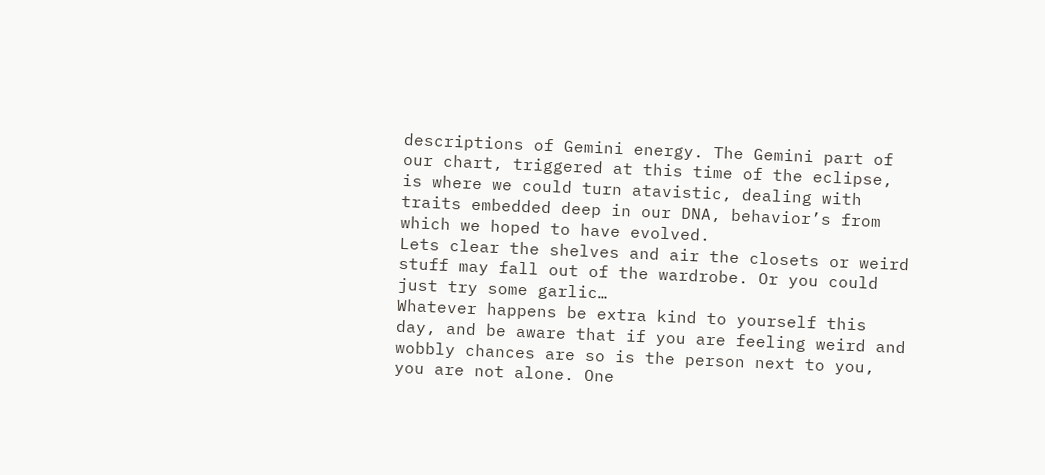descriptions of Gemini energy. The Gemini part of our chart, triggered at this time of the eclipse, is where we could turn atavistic, dealing with traits embedded deep in our DNA, behavior’s from which we hoped to have evolved.
Lets clear the shelves and air the closets or weird stuff may fall out of the wardrobe. Or you could just try some garlic…
Whatever happens be extra kind to yourself this day, and be aware that if you are feeling weird and wobbly chances are so is the person next to you, you are not alone. One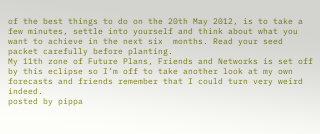of the best things to do on the 20th May 2012, is to take a few minutes, settle into yourself and think about what you want to achieve in the next six  months. Read your seed packet carefully before planting.
My 11th zone of Future Plans, Friends and Networks is set off by this eclipse so I’m off to take another look at my own forecasts and friends remember that I could turn very weird indeed.
posted by pippa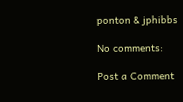ponton & jphibbs

No comments:

Post a Comment